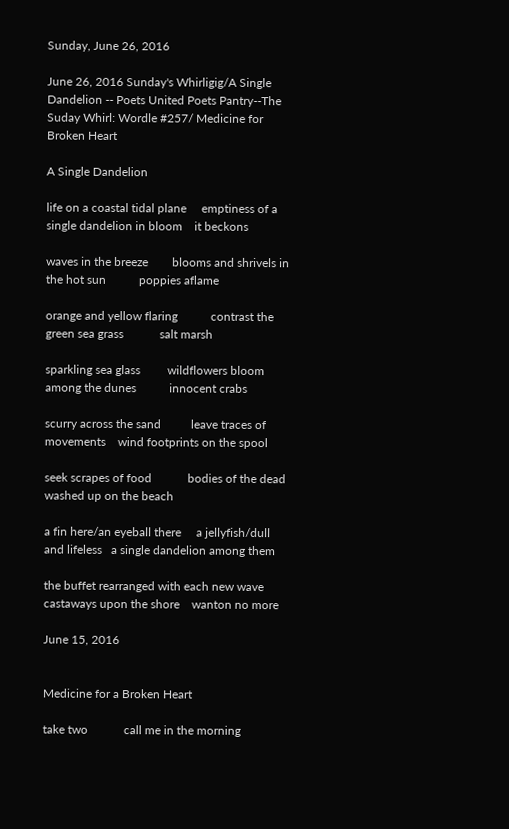Sunday, June 26, 2016

June 26, 2016 Sunday's Whirligig/A Single Dandelion -- Poets United Poets Pantry--The Suday Whirl: Wordle #257/ Medicine for Broken Heart

A Single Dandelion

life on a coastal tidal plane     emptiness of a single dandelion in bloom    it beckons

waves in the breeze        blooms and shrivels in the hot sun           poppies aflame

orange and yellow flaring           contrast the green sea grass            salt marsh

sparkling sea glass         wildflowers bloom among the dunes           innocent crabs

scurry across the sand          leave traces of movements    wind footprints on the spool

seek scrapes of food            bodies of the dead                   washed up on the beach

a fin here/an eyeball there     a jellyfish/dull and lifeless   a single dandelion among them

the buffet rearranged with each new wave   castaways upon the shore    wanton no more

June 15, 2016


Medicine for a Broken Heart

take two            call me in the morning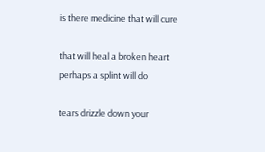is there medicine that will cure

that will heal a broken heart                            perhaps a splint will do

tears drizzle down your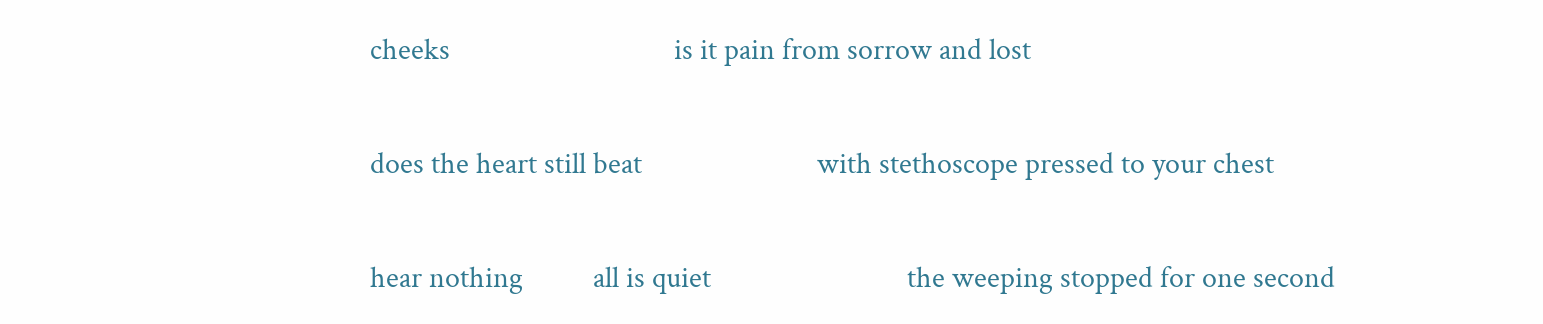cheeks                                is it pain from sorrow and lost

does the heart still beat                         with stethoscope pressed to your chest

hear nothing          all is quiet                            the weeping stopped for one second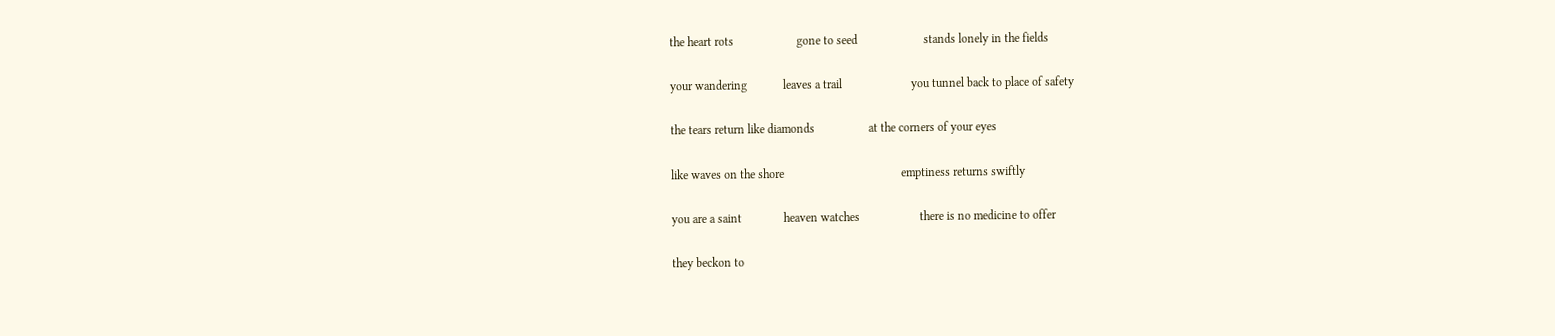the heart rots                     gone to seed                      stands lonely in the fields

your wandering            leaves a trail                       you tunnel back to place of safety

the tears return like diamonds                  at the corners of your eyes

like waves on the shore                                       emptiness returns swiftly

you are a saint              heaven watches                    there is no medicine to offer

they beckon to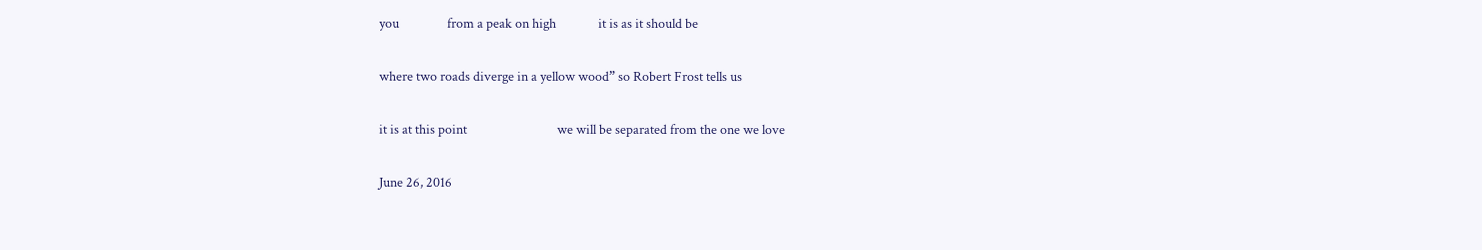you                from a peak on high              it is as it should be

where two roads diverge in a yellow wood” so Robert Frost tells us

it is at this point                              we will be separated from the one we love

June 26, 2016